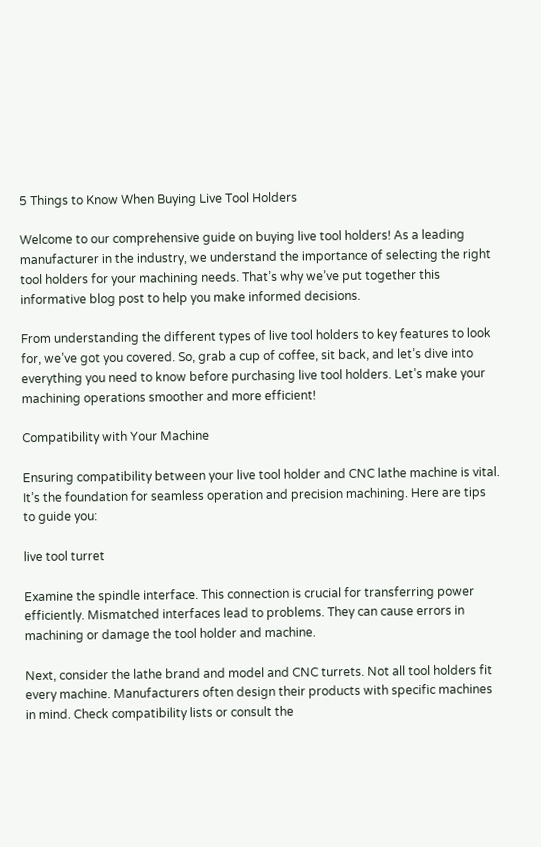5 Things to Know When Buying Live Tool Holders

Welcome to our comprehensive guide on buying live tool holders! As a leading manufacturer in the industry, we understand the importance of selecting the right tool holders for your machining needs. That’s why we’ve put together this informative blog post to help you make informed decisions.

From understanding the different types of live tool holders to key features to look for, we’ve got you covered. So, grab a cup of coffee, sit back, and let’s dive into everything you need to know before purchasing live tool holders. Let’s make your machining operations smoother and more efficient!

Compatibility with Your Machine

Ensuring compatibility between your live tool holder and CNC lathe machine is vital. It’s the foundation for seamless operation and precision machining. Here are tips to guide you:

live tool turret

Examine the spindle interface. This connection is crucial for transferring power efficiently. Mismatched interfaces lead to problems. They can cause errors in machining or damage the tool holder and machine.

Next, consider the lathe brand and model and CNC turrets. Not all tool holders fit every machine. Manufacturers often design their products with specific machines in mind. Check compatibility lists or consult the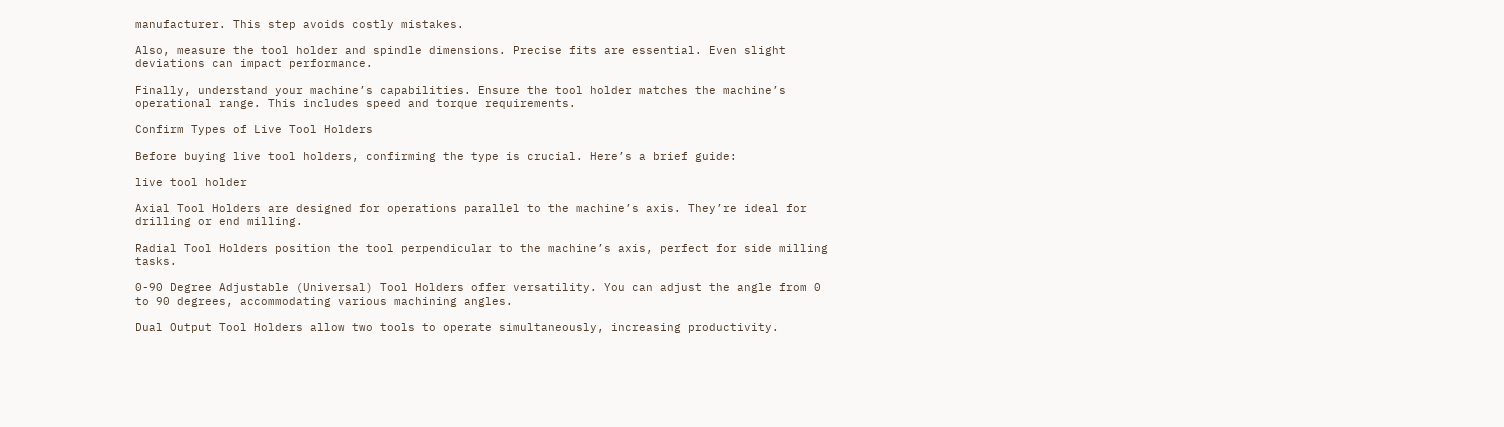manufacturer. This step avoids costly mistakes.

Also, measure the tool holder and spindle dimensions. Precise fits are essential. Even slight deviations can impact performance.

Finally, understand your machine’s capabilities. Ensure the tool holder matches the machine’s operational range. This includes speed and torque requirements.

Confirm Types of Live Tool Holders

Before buying live tool holders, confirming the type is crucial. Here’s a brief guide:

live tool holder

Axial Tool Holders are designed for operations parallel to the machine’s axis. They’re ideal for drilling or end milling.

Radial Tool Holders position the tool perpendicular to the machine’s axis, perfect for side milling tasks.

0-90 Degree Adjustable (Universal) Tool Holders offer versatility. You can adjust the angle from 0 to 90 degrees, accommodating various machining angles.

Dual Output Tool Holders allow two tools to operate simultaneously, increasing productivity.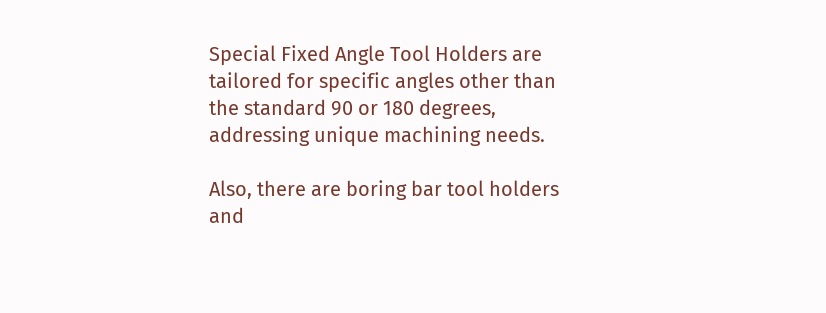Special Fixed Angle Tool Holders are tailored for specific angles other than the standard 90 or 180 degrees, addressing unique machining needs.

Also, there are boring bar tool holders and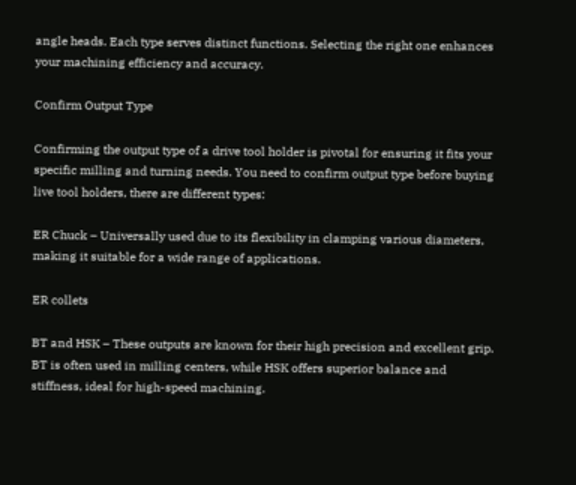angle heads. Each type serves distinct functions. Selecting the right one enhances your machining efficiency and accuracy.

Confirm Output Type

Confirming the output type of a drive tool holder is pivotal for ensuring it fits your specific milling and turning needs. You need to confirm output type before buying live tool holders, there are different types:

ER Chuck – Universally used due to its flexibility in clamping various diameters, making it suitable for a wide range of applications.

ER collets

BT and HSK – These outputs are known for their high precision and excellent grip. BT is often used in milling centers, while HSK offers superior balance and stiffness, ideal for high-speed machining.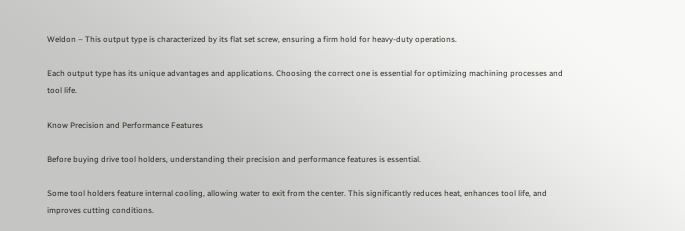Weldon – This output type is characterized by its flat set screw, ensuring a firm hold for heavy-duty operations.

Each output type has its unique advantages and applications. Choosing the correct one is essential for optimizing machining processes and tool life.

Know Precision and Performance Features

Before buying drive tool holders, understanding their precision and performance features is essential.

Some tool holders feature internal cooling, allowing water to exit from the center. This significantly reduces heat, enhances tool life, and improves cutting conditions.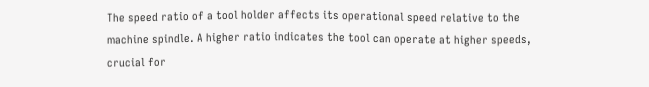The speed ratio of a tool holder affects its operational speed relative to the machine spindle. A higher ratio indicates the tool can operate at higher speeds, crucial for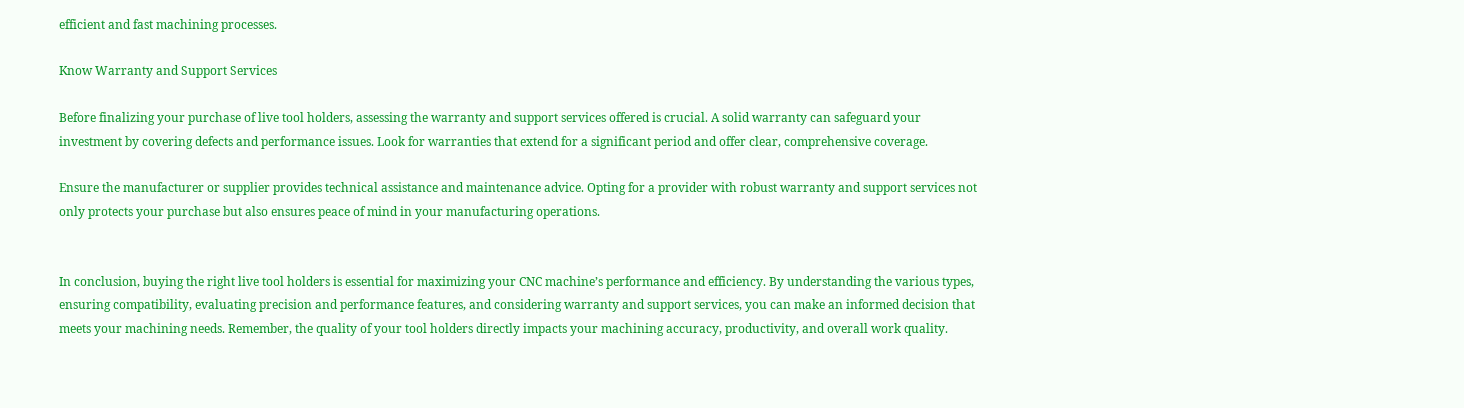efficient and fast machining processes.

Know Warranty and Support Services

Before finalizing your purchase of live tool holders, assessing the warranty and support services offered is crucial. A solid warranty can safeguard your investment by covering defects and performance issues. Look for warranties that extend for a significant period and offer clear, comprehensive coverage.

Ensure the manufacturer or supplier provides technical assistance and maintenance advice. Opting for a provider with robust warranty and support services not only protects your purchase but also ensures peace of mind in your manufacturing operations.


In conclusion, buying the right live tool holders is essential for maximizing your CNC machine’s performance and efficiency. By understanding the various types, ensuring compatibility, evaluating precision and performance features, and considering warranty and support services, you can make an informed decision that meets your machining needs. Remember, the quality of your tool holders directly impacts your machining accuracy, productivity, and overall work quality.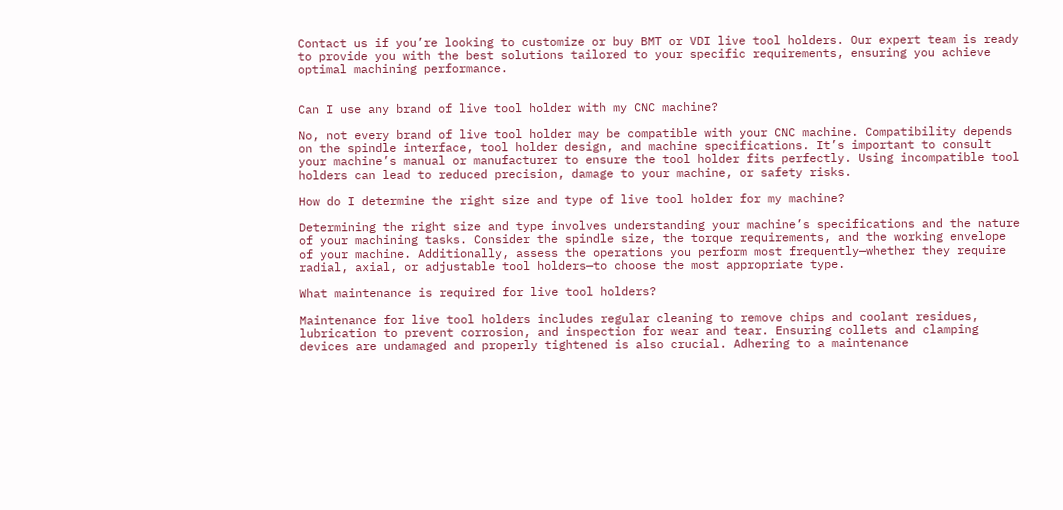Contact us if you’re looking to customize or buy BMT or VDI live tool holders. Our expert team is ready to provide you with the best solutions tailored to your specific requirements, ensuring you achieve optimal machining performance.


Can I use any brand of live tool holder with my CNC machine?

No, not every brand of live tool holder may be compatible with your CNC machine. Compatibility depends on the spindle interface, tool holder design, and machine specifications. It’s important to consult your machine’s manual or manufacturer to ensure the tool holder fits perfectly. Using incompatible tool holders can lead to reduced precision, damage to your machine, or safety risks.

How do I determine the right size and type of live tool holder for my machine?

Determining the right size and type involves understanding your machine’s specifications and the nature of your machining tasks. Consider the spindle size, the torque requirements, and the working envelope of your machine. Additionally, assess the operations you perform most frequently—whether they require radial, axial, or adjustable tool holders—to choose the most appropriate type.

What maintenance is required for live tool holders?

Maintenance for live tool holders includes regular cleaning to remove chips and coolant residues, lubrication to prevent corrosion, and inspection for wear and tear. Ensuring collets and clamping devices are undamaged and properly tightened is also crucial. Adhering to a maintenance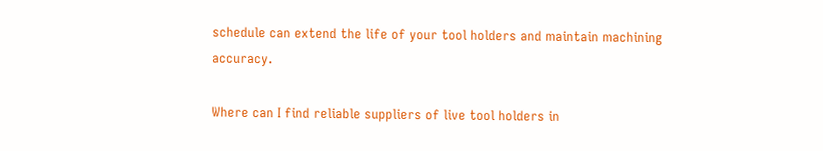schedule can extend the life of your tool holders and maintain machining accuracy.

Where can I find reliable suppliers of live tool holders in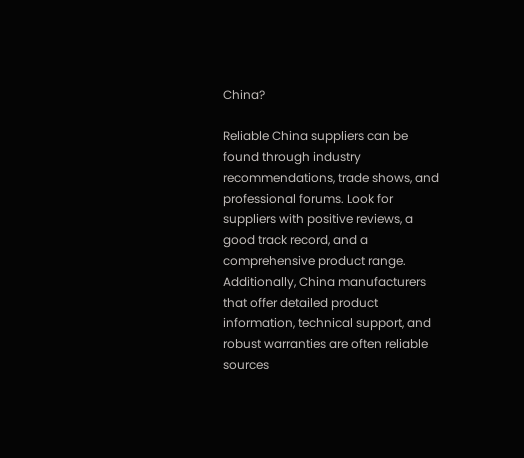China?

Reliable China suppliers can be found through industry recommendations, trade shows, and professional forums. Look for suppliers with positive reviews, a good track record, and a comprehensive product range. Additionally, China manufacturers that offer detailed product information, technical support, and robust warranties are often reliable sources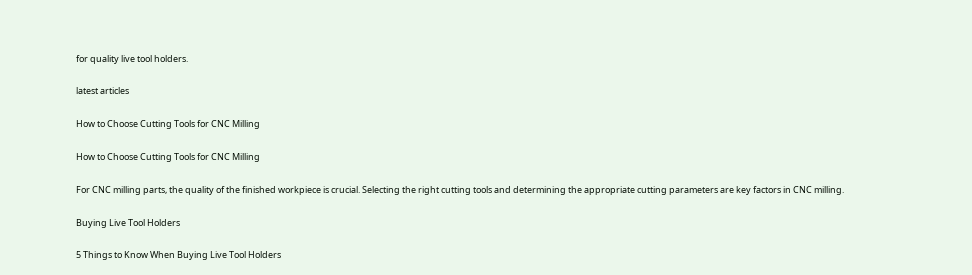for quality live tool holders.

latest articles

How to Choose Cutting Tools for CNC Milling

How to Choose Cutting Tools for CNC Milling

For CNC milling parts, the quality of the finished workpiece is crucial. Selecting the right cutting tools and determining the appropriate cutting parameters are key factors in CNC milling.

Buying Live Tool Holders

5 Things to Know When Buying Live Tool Holders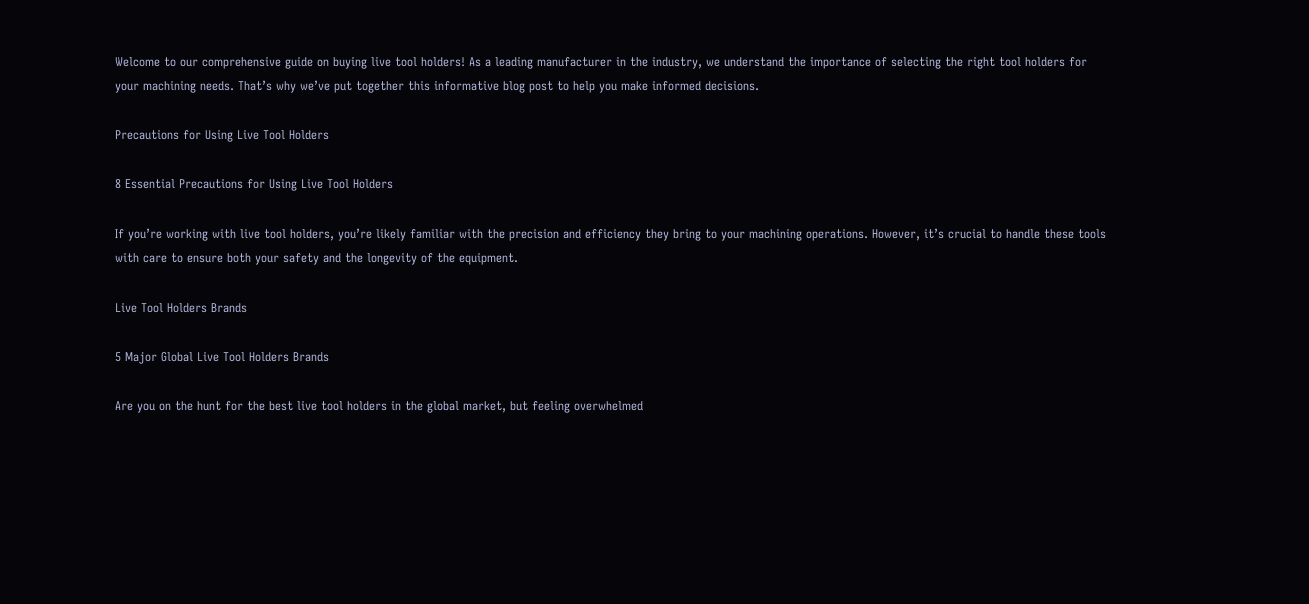Welcome to our comprehensive guide on buying live tool holders! As a leading manufacturer in the industry, we understand the importance of selecting the right tool holders for your machining needs. That’s why we’ve put together this informative blog post to help you make informed decisions.

Precautions for Using Live Tool Holders

8 Essential Precautions for Using Live Tool Holders

If you’re working with live tool holders, you’re likely familiar with the precision and efficiency they bring to your machining operations. However, it’s crucial to handle these tools with care to ensure both your safety and the longevity of the equipment.

Live Tool Holders Brands

5 Major Global Live Tool Holders Brands

Are you on the hunt for the best live tool holders in the global market, but feeling overwhelmed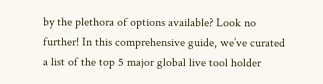by the plethora of options available? Look no further! In this comprehensive guide, we’ve curated a list of the top 5 major global live tool holder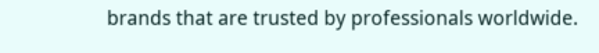brands that are trusted by professionals worldwide.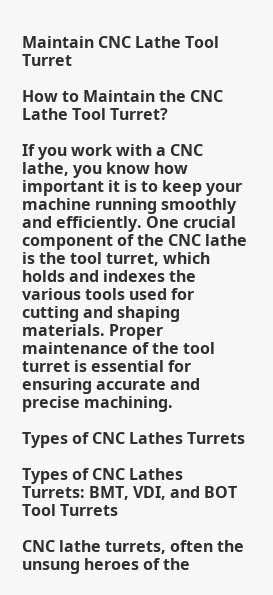Maintain CNC Lathe Tool Turret

How to Maintain the CNC Lathe Tool Turret?

If you work with a CNC lathe, you know how important it is to keep your machine running smoothly and efficiently. One crucial component of the CNC lathe is the tool turret, which holds and indexes the various tools used for cutting and shaping materials. Proper maintenance of the tool turret is essential for ensuring accurate and precise machining.

Types of CNC Lathes Turrets

Types of CNC Lathes Turrets: BMT, VDI, and BOT Tool Turrets

CNC lathe turrets, often the unsung heroes of the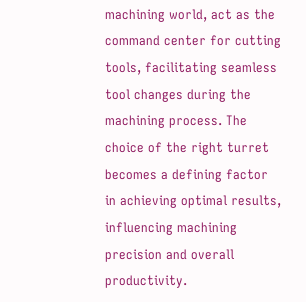machining world, act as the command center for cutting tools, facilitating seamless tool changes during the machining process. The choice of the right turret becomes a defining factor in achieving optimal results, influencing machining precision and overall productivity.